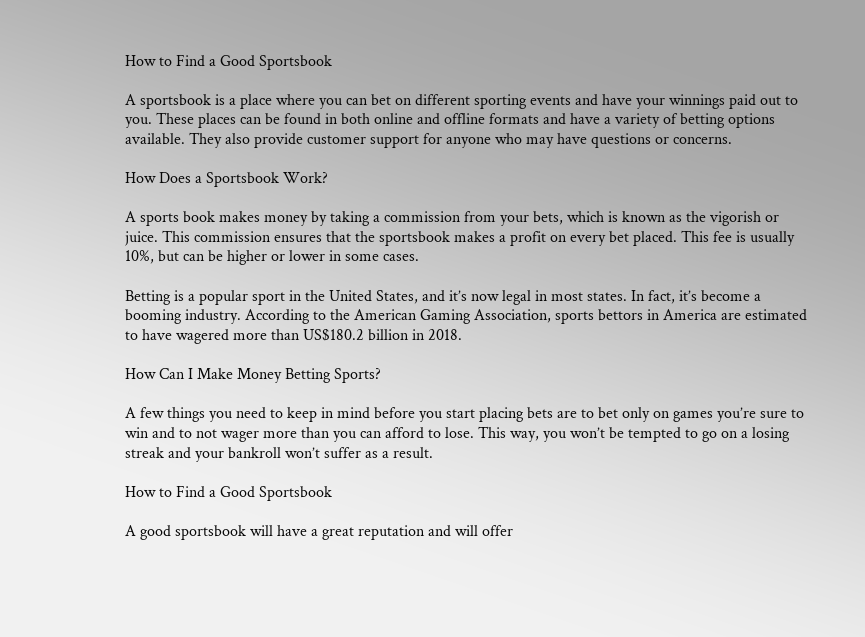How to Find a Good Sportsbook

A sportsbook is a place where you can bet on different sporting events and have your winnings paid out to you. These places can be found in both online and offline formats and have a variety of betting options available. They also provide customer support for anyone who may have questions or concerns.

How Does a Sportsbook Work?

A sports book makes money by taking a commission from your bets, which is known as the vigorish or juice. This commission ensures that the sportsbook makes a profit on every bet placed. This fee is usually 10%, but can be higher or lower in some cases.

Betting is a popular sport in the United States, and it’s now legal in most states. In fact, it’s become a booming industry. According to the American Gaming Association, sports bettors in America are estimated to have wagered more than US$180.2 billion in 2018.

How Can I Make Money Betting Sports?

A few things you need to keep in mind before you start placing bets are to bet only on games you’re sure to win and to not wager more than you can afford to lose. This way, you won’t be tempted to go on a losing streak and your bankroll won’t suffer as a result.

How to Find a Good Sportsbook

A good sportsbook will have a great reputation and will offer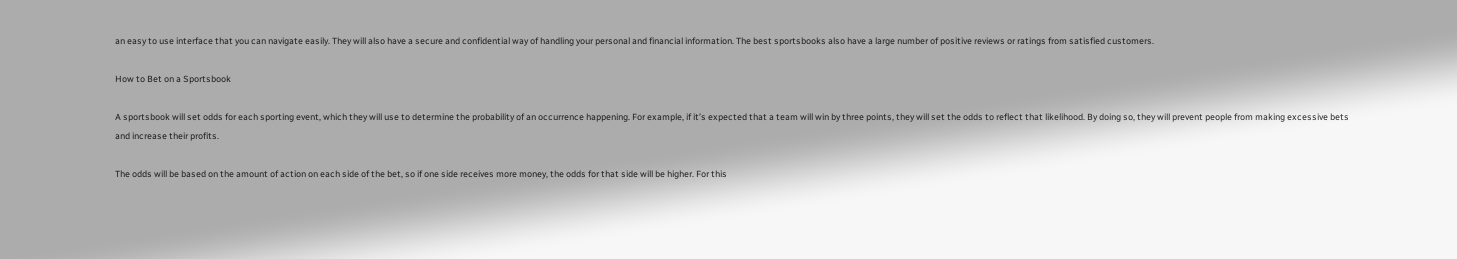an easy to use interface that you can navigate easily. They will also have a secure and confidential way of handling your personal and financial information. The best sportsbooks also have a large number of positive reviews or ratings from satisfied customers.

How to Bet on a Sportsbook

A sportsbook will set odds for each sporting event, which they will use to determine the probability of an occurrence happening. For example, if it’s expected that a team will win by three points, they will set the odds to reflect that likelihood. By doing so, they will prevent people from making excessive bets and increase their profits.

The odds will be based on the amount of action on each side of the bet, so if one side receives more money, the odds for that side will be higher. For this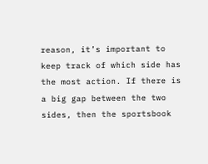reason, it’s important to keep track of which side has the most action. If there is a big gap between the two sides, then the sportsbook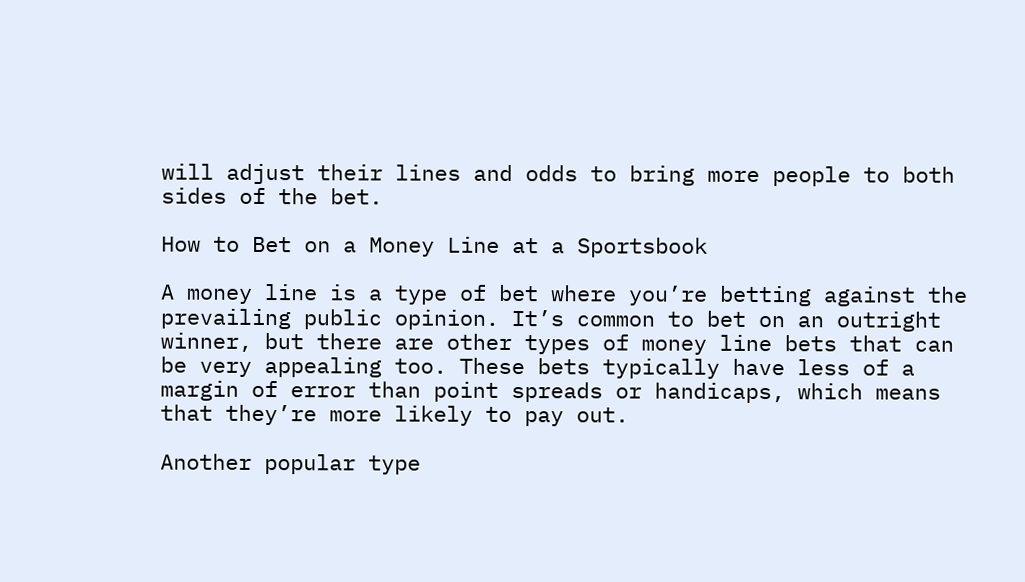will adjust their lines and odds to bring more people to both sides of the bet.

How to Bet on a Money Line at a Sportsbook

A money line is a type of bet where you’re betting against the prevailing public opinion. It’s common to bet on an outright winner, but there are other types of money line bets that can be very appealing too. These bets typically have less of a margin of error than point spreads or handicaps, which means that they’re more likely to pay out.

Another popular type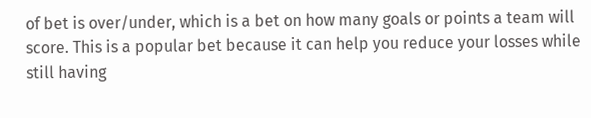of bet is over/under, which is a bet on how many goals or points a team will score. This is a popular bet because it can help you reduce your losses while still having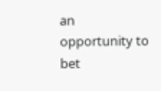an opportunity to bet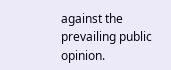against the prevailing public opinion.